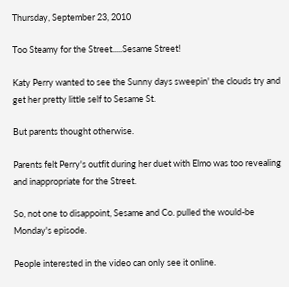Thursday, September 23, 2010

Too Steamy for the Street.....Sesame Street!

Katy Perry wanted to see the Sunny days sweepin' the clouds try and get her pretty little self to Sesame St.

But parents thought otherwise.

Parents felt Perry's outfit during her duet with Elmo was too revealing and inappropriate for the Street.

So, not one to disappoint, Sesame and Co. pulled the would-be Monday's episode.

People interested in the video can only see it online.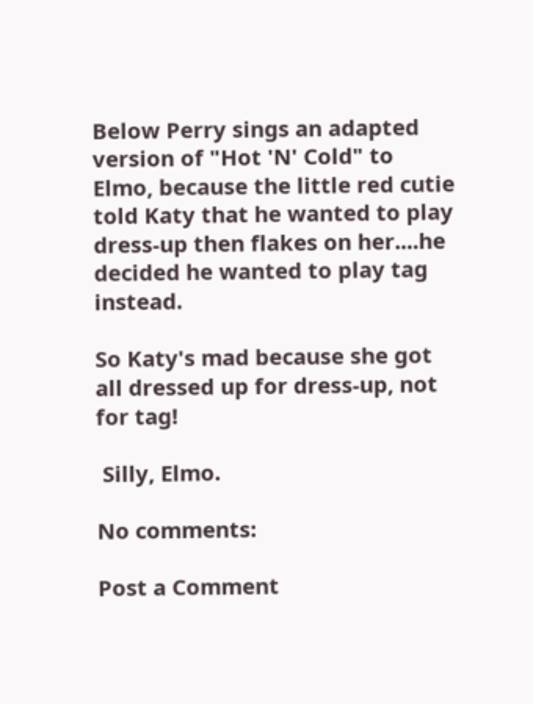Below Perry sings an adapted version of "Hot 'N' Cold" to Elmo, because the little red cutie told Katy that he wanted to play dress-up then flakes on her....he decided he wanted to play tag instead.

So Katy's mad because she got all dressed up for dress-up, not for tag!

 Silly, Elmo.

No comments:

Post a Comment